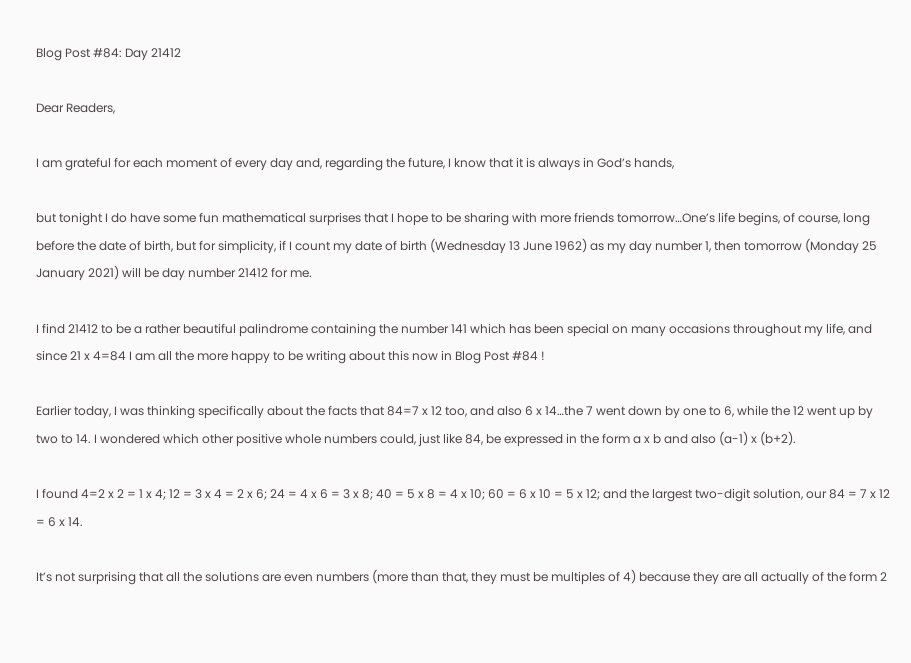Blog Post #84: Day 21412

Dear Readers,

I am grateful for each moment of every day and, regarding the future, I know that it is always in God’s hands,

but tonight I do have some fun mathematical surprises that I hope to be sharing with more friends tomorrow…One’s life begins, of course, long before the date of birth, but for simplicity, if I count my date of birth (Wednesday 13 June 1962) as my day number 1, then tomorrow (Monday 25 January 2021) will be day number 21412 for me.

I find 21412 to be a rather beautiful palindrome containing the number 141 which has been special on many occasions throughout my life, and since 21 x 4=84 I am all the more happy to be writing about this now in Blog Post #84 !

Earlier today, I was thinking specifically about the facts that 84=7 x 12 too, and also 6 x 14…the 7 went down by one to 6, while the 12 went up by two to 14. I wondered which other positive whole numbers could, just like 84, be expressed in the form a x b and also (a-1) x (b+2).

I found 4=2 x 2 = 1 x 4; 12 = 3 x 4 = 2 x 6; 24 = 4 x 6 = 3 x 8; 40 = 5 x 8 = 4 x 10; 60 = 6 x 10 = 5 x 12; and the largest two-digit solution, our 84 = 7 x 12 = 6 x 14.

It’s not surprising that all the solutions are even numbers (more than that, they must be multiples of 4) because they are all actually of the form 2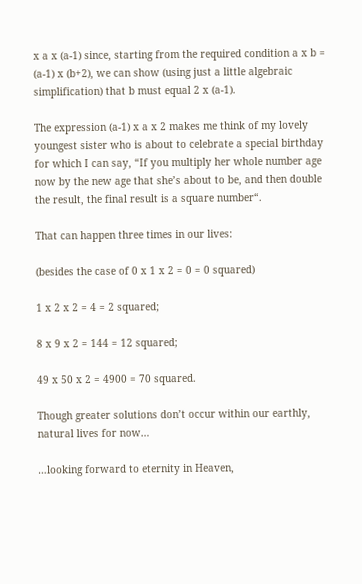x a x (a-1) since, starting from the required condition a x b = (a-1) x (b+2), we can show (using just a little algebraic simplification) that b must equal 2 x (a-1).

The expression (a-1) x a x 2 makes me think of my lovely youngest sister who is about to celebrate a special birthday for which I can say, “If you multiply her whole number age now by the new age that she’s about to be, and then double the result, the final result is a square number“.

That can happen three times in our lives:

(besides the case of 0 x 1 x 2 = 0 = 0 squared)

1 x 2 x 2 = 4 = 2 squared;

8 x 9 x 2 = 144 = 12 squared;

49 x 50 x 2 = 4900 = 70 squared.

Though greater solutions don’t occur within our earthly, natural lives for now…

…looking forward to eternity in Heaven,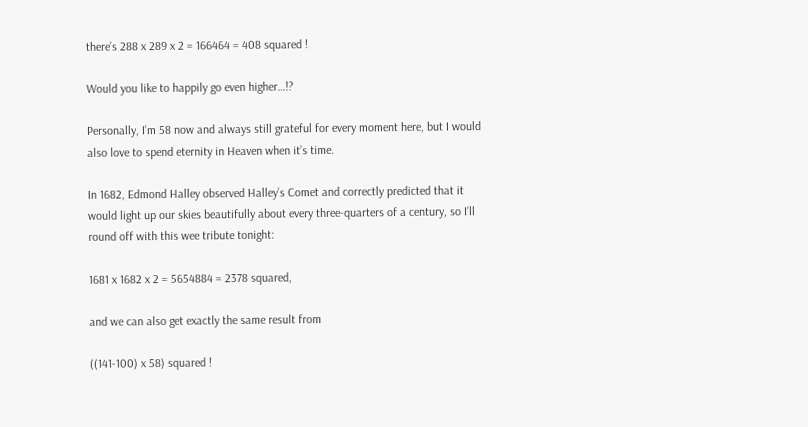there’s 288 x 289 x 2 = 166464 = 408 squared !

Would you like to happily go even higher…!?

Personally, I’m 58 now and always still grateful for every moment here, but I would also love to spend eternity in Heaven when it’s time.

In 1682, Edmond Halley observed Halley’s Comet and correctly predicted that it would light up our skies beautifully about every three-quarters of a century, so I’ll round off with this wee tribute tonight:

1681 x 1682 x 2 = 5654884 = 2378 squared,

and we can also get exactly the same result from

((141-100) x 58) squared !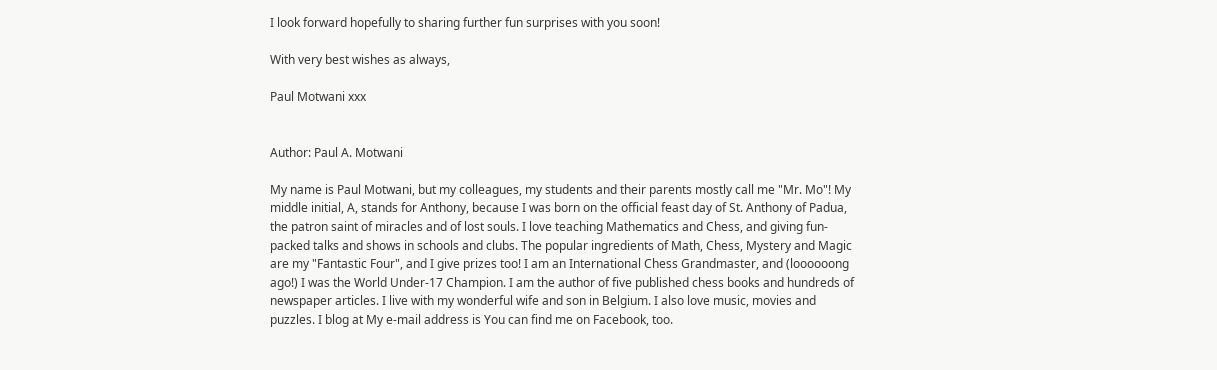I look forward hopefully to sharing further fun surprises with you soon!

With very best wishes as always,

Paul Motwani xxx


Author: Paul A. Motwani

My name is Paul Motwani, but my colleagues, my students and their parents mostly call me "Mr. Mo"! My middle initial, A, stands for Anthony, because I was born on the official feast day of St. Anthony of Padua, the patron saint of miracles and of lost souls. I love teaching Mathematics and Chess, and giving fun-packed talks and shows in schools and clubs. The popular ingredients of Math, Chess, Mystery and Magic are my "Fantastic Four", and I give prizes too! I am an International Chess Grandmaster, and (loooooong ago!) I was the World Under-17 Champion. I am the author of five published chess books and hundreds of newspaper articles. I live with my wonderful wife and son in Belgium. I also love music, movies and puzzles. I blog at My e-mail address is You can find me on Facebook, too.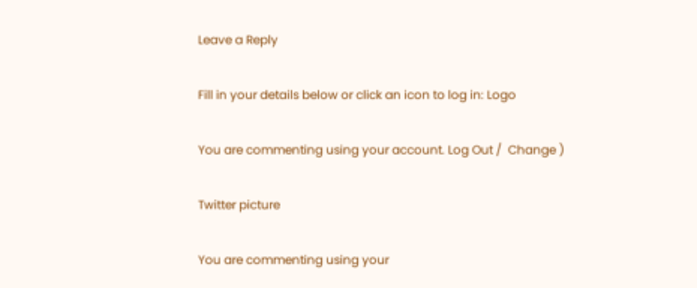Leave a Reply

Fill in your details below or click an icon to log in: Logo

You are commenting using your account. Log Out /  Change )

Twitter picture

You are commenting using your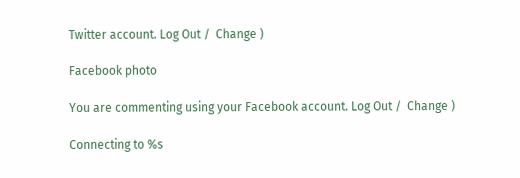Twitter account. Log Out /  Change )

Facebook photo

You are commenting using your Facebook account. Log Out /  Change )

Connecting to %s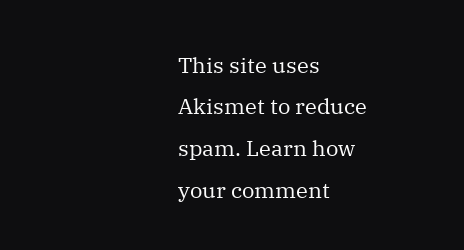This site uses Akismet to reduce spam. Learn how your comment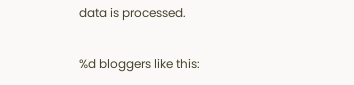data is processed.

%d bloggers like this: